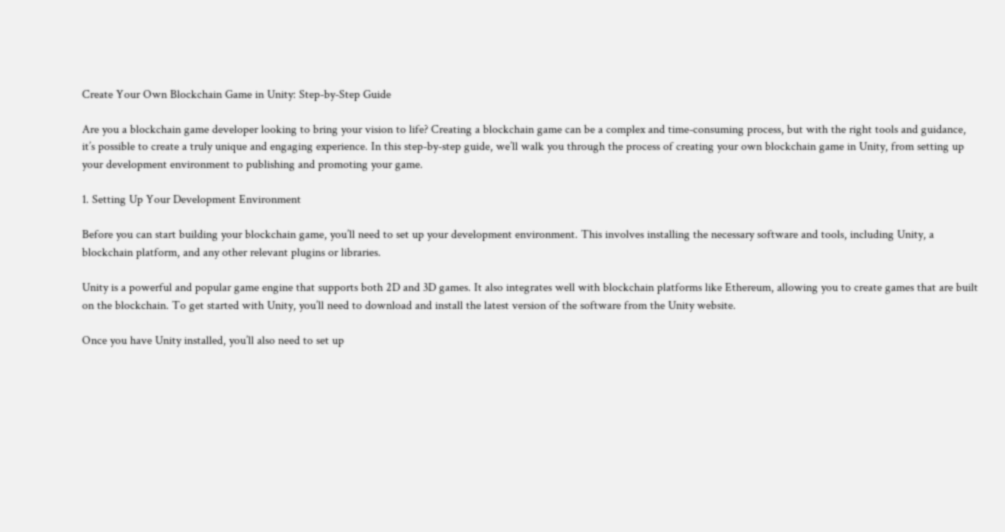Create Your Own Blockchain Game in Unity: Step-by-Step Guide

Are you a blockchain game developer looking to bring your vision to life? Creating a blockchain game can be a complex and time-consuming process, but with the right tools and guidance, it’s possible to create a truly unique and engaging experience. In this step-by-step guide, we’ll walk you through the process of creating your own blockchain game in Unity, from setting up your development environment to publishing and promoting your game.

1. Setting Up Your Development Environment

Before you can start building your blockchain game, you’ll need to set up your development environment. This involves installing the necessary software and tools, including Unity, a blockchain platform, and any other relevant plugins or libraries.

Unity is a powerful and popular game engine that supports both 2D and 3D games. It also integrates well with blockchain platforms like Ethereum, allowing you to create games that are built on the blockchain. To get started with Unity, you’ll need to download and install the latest version of the software from the Unity website.

Once you have Unity installed, you’ll also need to set up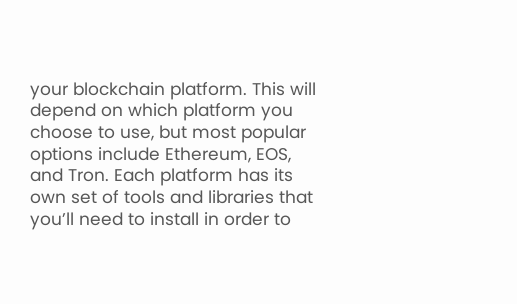your blockchain platform. This will depend on which platform you choose to use, but most popular options include Ethereum, EOS, and Tron. Each platform has its own set of tools and libraries that you’ll need to install in order to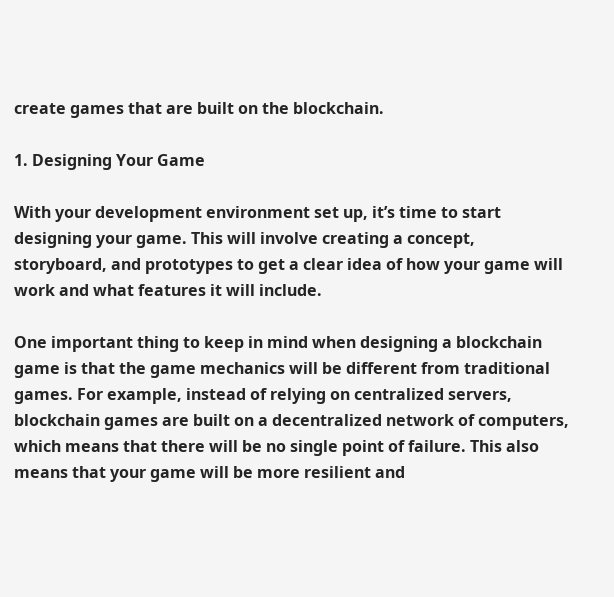create games that are built on the blockchain.

1. Designing Your Game

With your development environment set up, it’s time to start designing your game. This will involve creating a concept, storyboard, and prototypes to get a clear idea of how your game will work and what features it will include.

One important thing to keep in mind when designing a blockchain game is that the game mechanics will be different from traditional games. For example, instead of relying on centralized servers, blockchain games are built on a decentralized network of computers, which means that there will be no single point of failure. This also means that your game will be more resilient and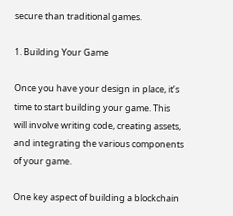secure than traditional games.

1. Building Your Game

Once you have your design in place, it’s time to start building your game. This will involve writing code, creating assets, and integrating the various components of your game.

One key aspect of building a blockchain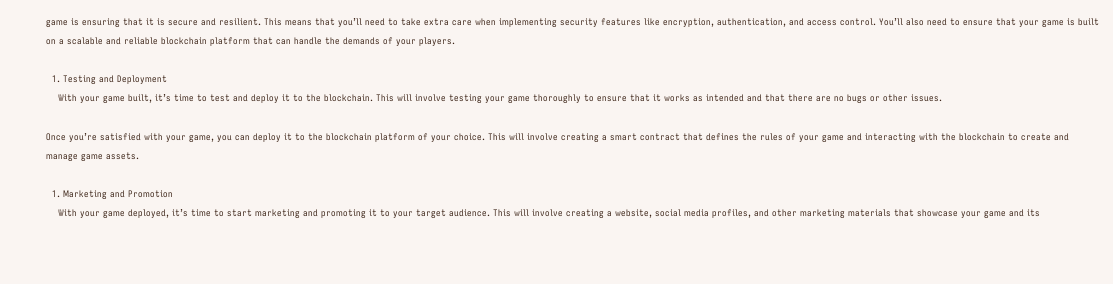game is ensuring that it is secure and resilient. This means that you’ll need to take extra care when implementing security features like encryption, authentication, and access control. You’ll also need to ensure that your game is built on a scalable and reliable blockchain platform that can handle the demands of your players.

  1. Testing and Deployment
    With your game built, it’s time to test and deploy it to the blockchain. This will involve testing your game thoroughly to ensure that it works as intended and that there are no bugs or other issues.

Once you’re satisfied with your game, you can deploy it to the blockchain platform of your choice. This will involve creating a smart contract that defines the rules of your game and interacting with the blockchain to create and manage game assets.

  1. Marketing and Promotion
    With your game deployed, it’s time to start marketing and promoting it to your target audience. This will involve creating a website, social media profiles, and other marketing materials that showcase your game and its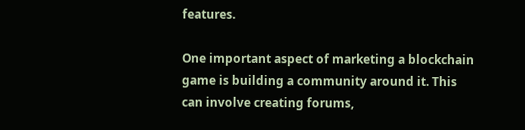features.

One important aspect of marketing a blockchain game is building a community around it. This can involve creating forums,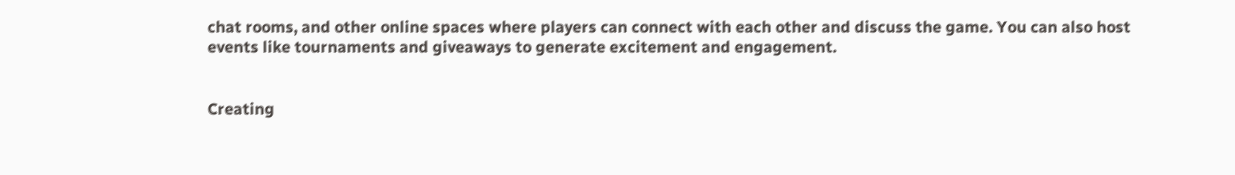chat rooms, and other online spaces where players can connect with each other and discuss the game. You can also host events like tournaments and giveaways to generate excitement and engagement.


Creating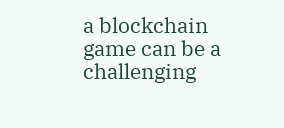a blockchain game can be a challenging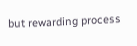but rewarding process